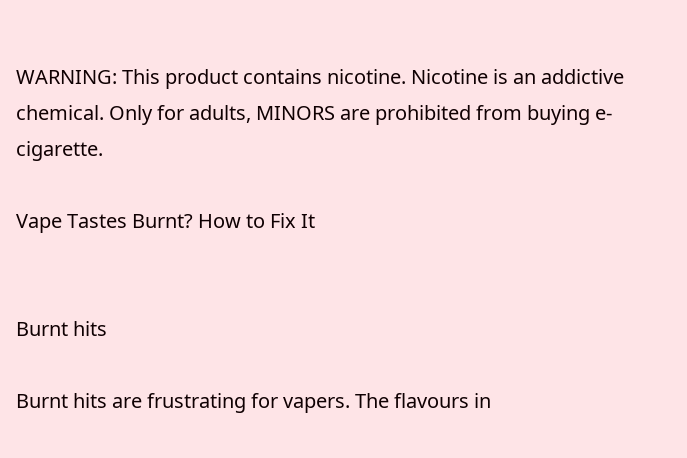WARNING: This product contains nicotine. Nicotine is an addictive chemical. Only for adults, MINORS are prohibited from buying e-cigarette.

Vape Tastes Burnt? How to Fix It


Burnt hits

Burnt hits are frustrating for vapers. The flavours in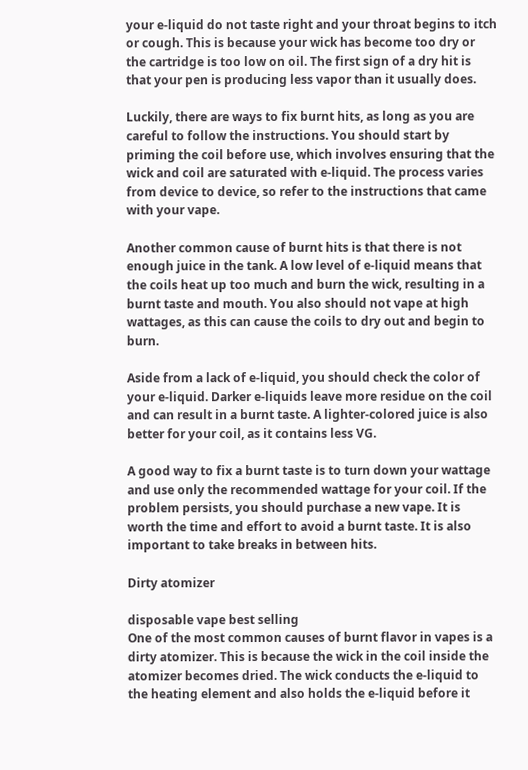your e-liquid do not taste right and your throat begins to itch or cough. This is because your wick has become too dry or the cartridge is too low on oil. The first sign of a dry hit is that your pen is producing less vapor than it usually does.

Luckily, there are ways to fix burnt hits, as long as you are careful to follow the instructions. You should start by priming the coil before use, which involves ensuring that the wick and coil are saturated with e-liquid. The process varies from device to device, so refer to the instructions that came with your vape.

Another common cause of burnt hits is that there is not enough juice in the tank. A low level of e-liquid means that the coils heat up too much and burn the wick, resulting in a burnt taste and mouth. You also should not vape at high wattages, as this can cause the coils to dry out and begin to burn.

Aside from a lack of e-liquid, you should check the color of your e-liquid. Darker e-liquids leave more residue on the coil and can result in a burnt taste. A lighter-colored juice is also better for your coil, as it contains less VG.

A good way to fix a burnt taste is to turn down your wattage and use only the recommended wattage for your coil. If the problem persists, you should purchase a new vape. It is worth the time and effort to avoid a burnt taste. It is also important to take breaks in between hits.

Dirty atomizer

disposable vape best selling
One of the most common causes of burnt flavor in vapes is a dirty atomizer. This is because the wick in the coil inside the atomizer becomes dried. The wick conducts the e-liquid to the heating element and also holds the e-liquid before it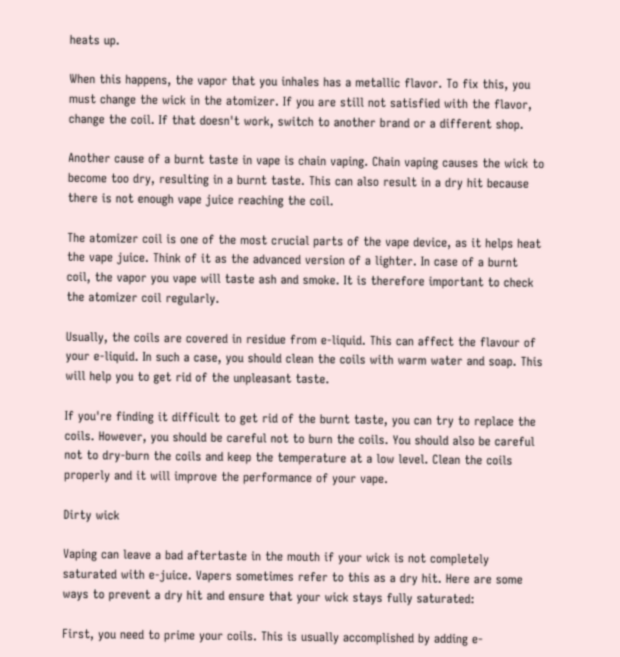heats up.

When this happens, the vapor that you inhales has a metallic flavor. To fix this, you must change the wick in the atomizer. If you are still not satisfied with the flavor, change the coil. If that doesn't work, switch to another brand or a different shop.

Another cause of a burnt taste in vape is chain vaping. Chain vaping causes the wick to become too dry, resulting in a burnt taste. This can also result in a dry hit because there is not enough vape juice reaching the coil.

The atomizer coil is one of the most crucial parts of the vape device, as it helps heat the vape juice. Think of it as the advanced version of a lighter. In case of a burnt coil, the vapor you vape will taste ash and smoke. It is therefore important to check the atomizer coil regularly.

Usually, the coils are covered in residue from e-liquid. This can affect the flavour of your e-liquid. In such a case, you should clean the coils with warm water and soap. This will help you to get rid of the unpleasant taste.

If you're finding it difficult to get rid of the burnt taste, you can try to replace the coils. However, you should be careful not to burn the coils. You should also be careful not to dry-burn the coils and keep the temperature at a low level. Clean the coils properly and it will improve the performance of your vape.

Dirty wick

Vaping can leave a bad aftertaste in the mouth if your wick is not completely saturated with e-juice. Vapers sometimes refer to this as a dry hit. Here are some ways to prevent a dry hit and ensure that your wick stays fully saturated:

First, you need to prime your coils. This is usually accomplished by adding e-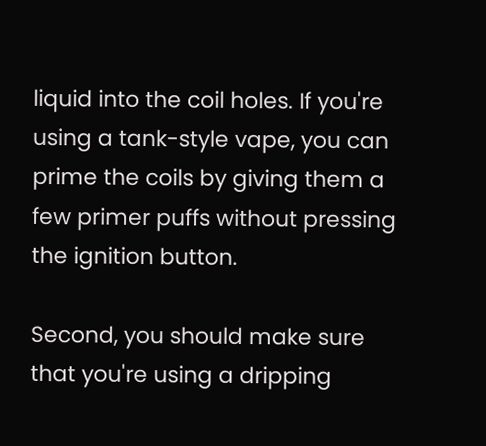liquid into the coil holes. If you're using a tank-style vape, you can prime the coils by giving them a few primer puffs without pressing the ignition button.

Second, you should make sure that you're using a dripping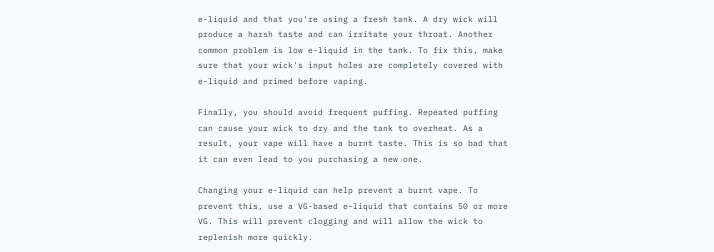e-liquid and that you're using a fresh tank. A dry wick will produce a harsh taste and can irritate your throat. Another common problem is low e-liquid in the tank. To fix this, make sure that your wick's input holes are completely covered with e-liquid and primed before vaping.

Finally, you should avoid frequent puffing. Repeated puffing can cause your wick to dry and the tank to overheat. As a result, your vape will have a burnt taste. This is so bad that it can even lead to you purchasing a new one.

Changing your e-liquid can help prevent a burnt vape. To prevent this, use a VG-based e-liquid that contains 50 or more VG. This will prevent clogging and will allow the wick to replenish more quickly.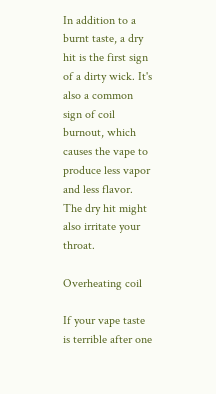In addition to a burnt taste, a dry hit is the first sign of a dirty wick. It's also a common sign of coil burnout, which causes the vape to produce less vapor and less flavor. The dry hit might also irritate your throat.

Overheating coil

If your vape taste is terrible after one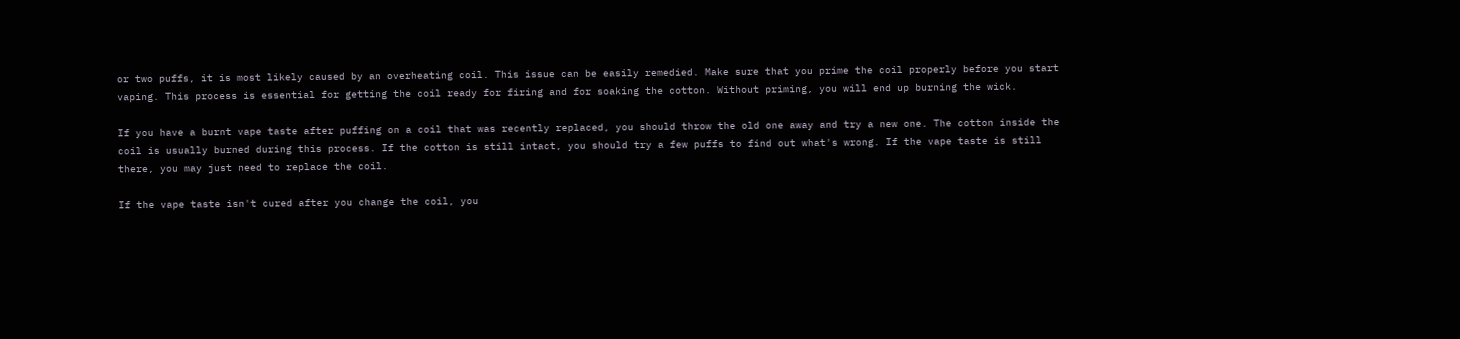or two puffs, it is most likely caused by an overheating coil. This issue can be easily remedied. Make sure that you prime the coil properly before you start vaping. This process is essential for getting the coil ready for firing and for soaking the cotton. Without priming, you will end up burning the wick.

If you have a burnt vape taste after puffing on a coil that was recently replaced, you should throw the old one away and try a new one. The cotton inside the coil is usually burned during this process. If the cotton is still intact, you should try a few puffs to find out what's wrong. If the vape taste is still there, you may just need to replace the coil.

If the vape taste isn't cured after you change the coil, you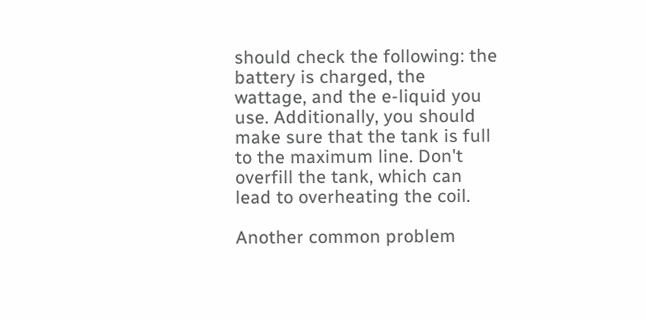should check the following: the battery is charged, the wattage, and the e-liquid you use. Additionally, you should make sure that the tank is full to the maximum line. Don't overfill the tank, which can lead to overheating the coil.

Another common problem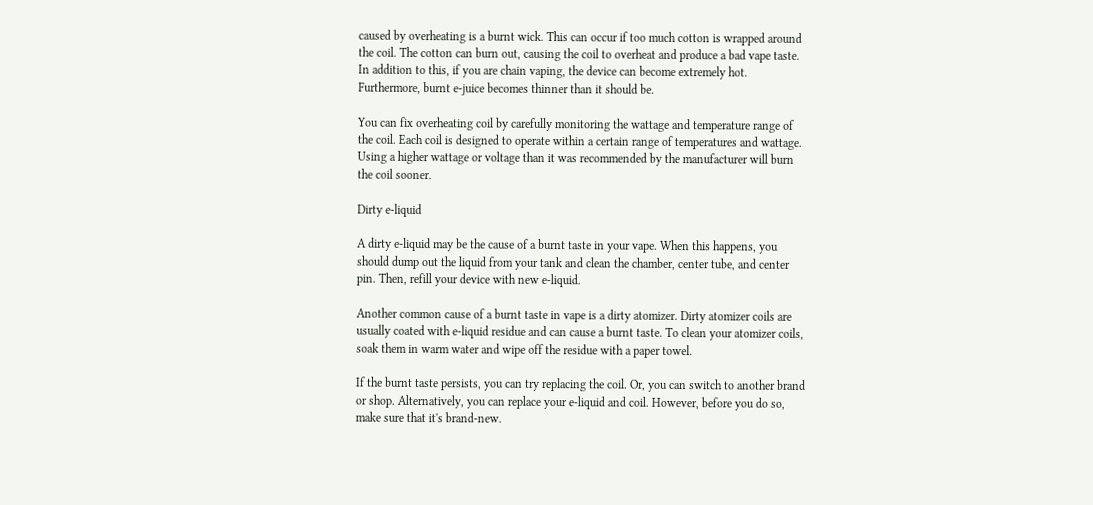caused by overheating is a burnt wick. This can occur if too much cotton is wrapped around the coil. The cotton can burn out, causing the coil to overheat and produce a bad vape taste. In addition to this, if you are chain vaping, the device can become extremely hot. Furthermore, burnt e-juice becomes thinner than it should be.

You can fix overheating coil by carefully monitoring the wattage and temperature range of the coil. Each coil is designed to operate within a certain range of temperatures and wattage. Using a higher wattage or voltage than it was recommended by the manufacturer will burn the coil sooner.

Dirty e-liquid

A dirty e-liquid may be the cause of a burnt taste in your vape. When this happens, you should dump out the liquid from your tank and clean the chamber, center tube, and center pin. Then, refill your device with new e-liquid.

Another common cause of a burnt taste in vape is a dirty atomizer. Dirty atomizer coils are usually coated with e-liquid residue and can cause a burnt taste. To clean your atomizer coils, soak them in warm water and wipe off the residue with a paper towel.

If the burnt taste persists, you can try replacing the coil. Or, you can switch to another brand or shop. Alternatively, you can replace your e-liquid and coil. However, before you do so, make sure that it's brand-new.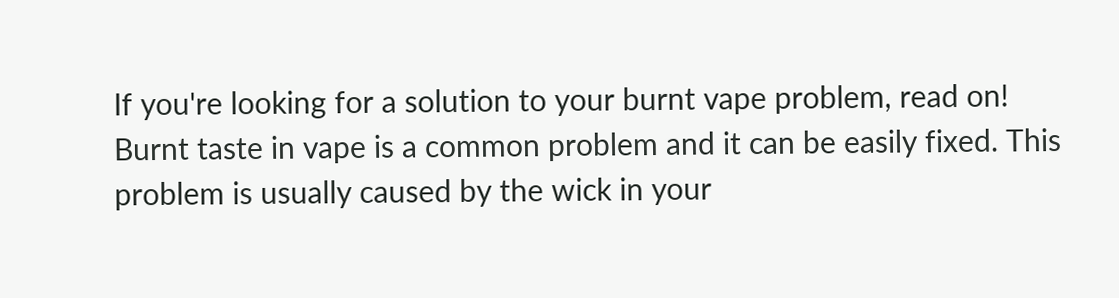If you're looking for a solution to your burnt vape problem, read on! Burnt taste in vape is a common problem and it can be easily fixed. This problem is usually caused by the wick in your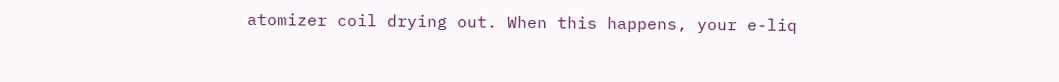atomizer coil drying out. When this happens, your e-liq